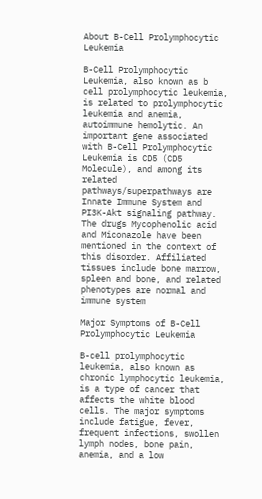About B-Cell Prolymphocytic Leukemia

B-Cell Prolymphocytic Leukemia, also known as b cell prolymphocytic leukemia, is related to prolymphocytic leukemia and anemia, autoimmune hemolytic. An important gene associated with B-Cell Prolymphocytic Leukemia is CD5 (CD5 Molecule), and among its related pathways/superpathways are Innate Immune System and PI3K-Akt signaling pathway. The drugs Mycophenolic acid and Miconazole have been mentioned in the context of this disorder. Affiliated tissues include bone marrow, spleen and bone, and related phenotypes are normal and immune system

Major Symptoms of B-Cell Prolymphocytic Leukemia

B-cell prolymphocytic leukemia, also known as chronic lymphocytic leukemia, is a type of cancer that affects the white blood cells. The major symptoms include fatigue, fever, frequent infections, swollen lymph nodes, bone pain, anemia, and a low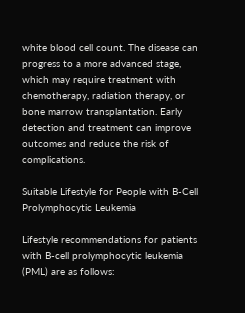white blood cell count. The disease can progress to a more advanced stage, which may require treatment with chemotherapy, radiation therapy, or bone marrow transplantation. Early detection and treatment can improve outcomes and reduce the risk of complications.

Suitable Lifestyle for People with B-Cell Prolymphocytic Leukemia

Lifestyle recommendations for patients with B-cell prolymphocytic leukemia (PML) are as follows: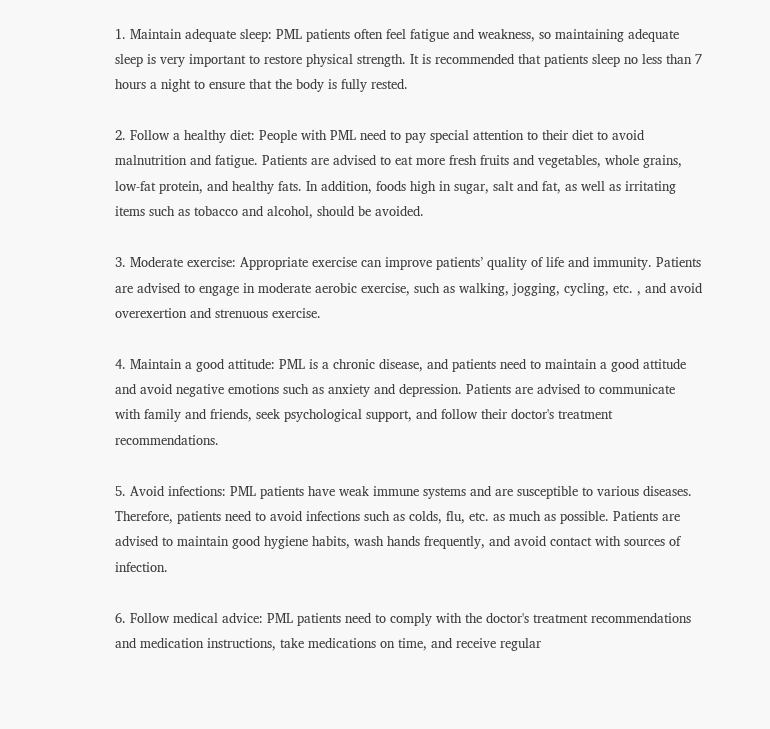1. Maintain adequate sleep: PML patients often feel fatigue and weakness, so maintaining adequate sleep is very important to restore physical strength. It is recommended that patients sleep no less than 7 hours a night to ensure that the body is fully rested.

2. Follow a healthy diet: People with PML need to pay special attention to their diet to avoid malnutrition and fatigue. Patients are advised to eat more fresh fruits and vegetables, whole grains, low-fat protein, and healthy fats. In addition, foods high in sugar, salt and fat, as well as irritating items such as tobacco and alcohol, should be avoided.

3. Moderate exercise: Appropriate exercise can improve patients’ quality of life and immunity. Patients are advised to engage in moderate aerobic exercise, such as walking, jogging, cycling, etc. , and avoid overexertion and strenuous exercise.

4. Maintain a good attitude: PML is a chronic disease, and patients need to maintain a good attitude and avoid negative emotions such as anxiety and depression. Patients are advised to communicate with family and friends, seek psychological support, and follow their doctor's treatment recommendations.

5. Avoid infections: PML patients have weak immune systems and are susceptible to various diseases. Therefore, patients need to avoid infections such as colds, flu, etc. as much as possible. Patients are advised to maintain good hygiene habits, wash hands frequently, and avoid contact with sources of infection.

6. Follow medical advice: PML patients need to comply with the doctor's treatment recommendations and medication instructions, take medications on time, and receive regular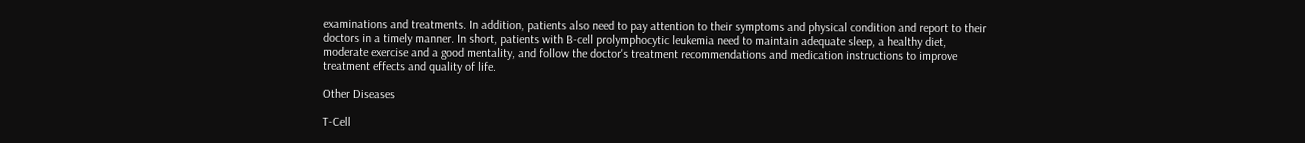examinations and treatments. In addition, patients also need to pay attention to their symptoms and physical condition and report to their doctors in a timely manner. In short, patients with B-cell prolymphocytic leukemia need to maintain adequate sleep, a healthy diet, moderate exercise and a good mentality, and follow the doctor's treatment recommendations and medication instructions to improve treatment effects and quality of life.

Other Diseases

T-Cell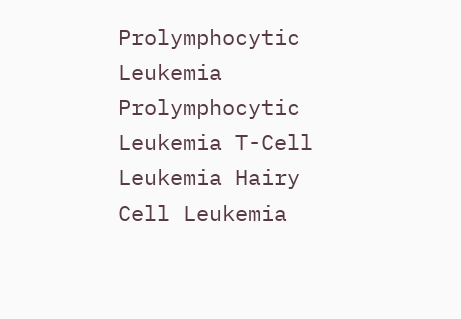Prolymphocytic Leukemia Prolymphocytic Leukemia T-Cell Leukemia Hairy Cell Leukemia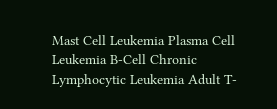Mast Cell Leukemia Plasma Cell Leukemia B-Cell Chronic Lymphocytic Leukemia Adult T-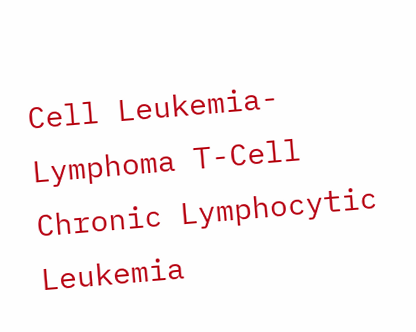Cell Leukemia-Lymphoma T-Cell Chronic Lymphocytic Leukemia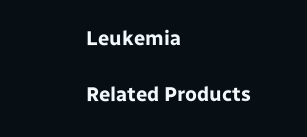Leukemia

Related Products